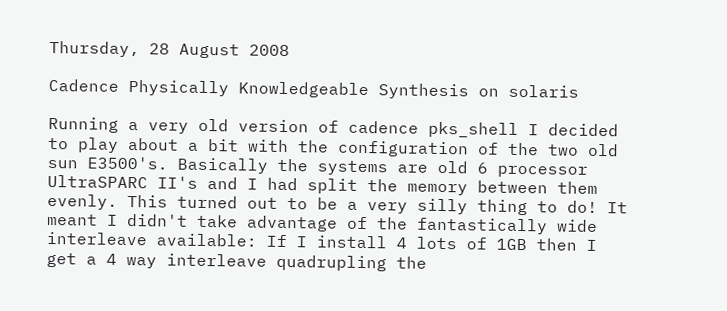Thursday, 28 August 2008

Cadence Physically Knowledgeable Synthesis on solaris

Running a very old version of cadence pks_shell I decided to play about a bit with the configuration of the two old sun E3500's. Basically the systems are old 6 processor UltraSPARC II's and I had split the memory between them evenly. This turned out to be a very silly thing to do! It meant I didn't take advantage of the fantastically wide interleave available: If I install 4 lots of 1GB then I get a 4 way interleave quadrupling the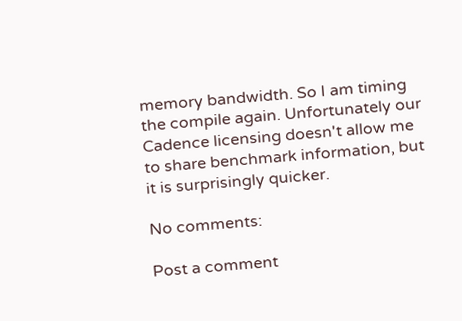memory bandwidth. So I am timing the compile again. Unfortunately our Cadence licensing doesn't allow me to share benchmark information, but it is surprisingly quicker.

No comments:

Post a comment